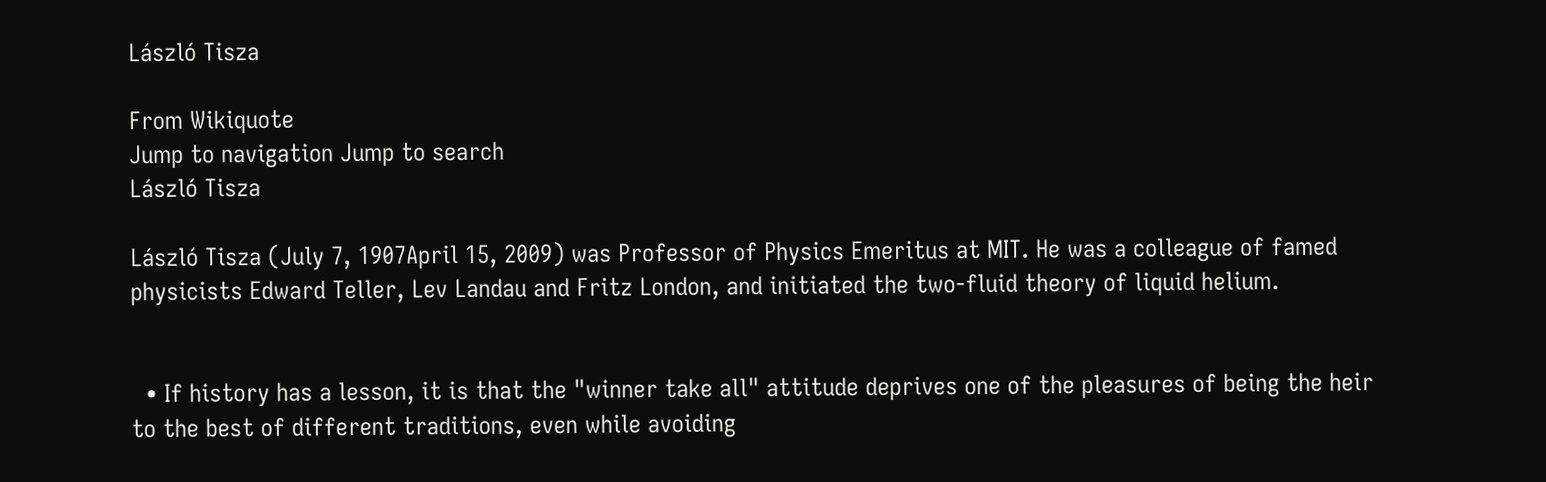László Tisza

From Wikiquote
Jump to navigation Jump to search
László Tisza

László Tisza (July 7, 1907April 15, 2009) was Professor of Physics Emeritus at MIT. He was a colleague of famed physicists Edward Teller, Lev Landau and Fritz London, and initiated the two-fluid theory of liquid helium.


  • If history has a lesson, it is that the "winner take all" attitude deprives one of the pleasures of being the heir to the best of different traditions, even while avoiding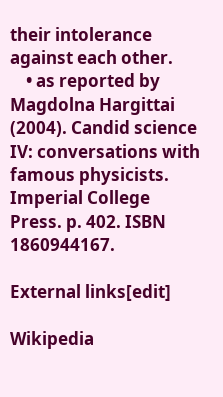their intolerance against each other.
    • as reported by Magdolna Hargittai (2004). Candid science IV: conversations with famous physicists. Imperial College Press. p. 402. ISBN 1860944167.

External links[edit]

Wikipedia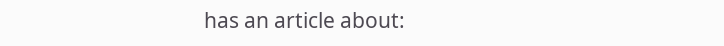has an article about: